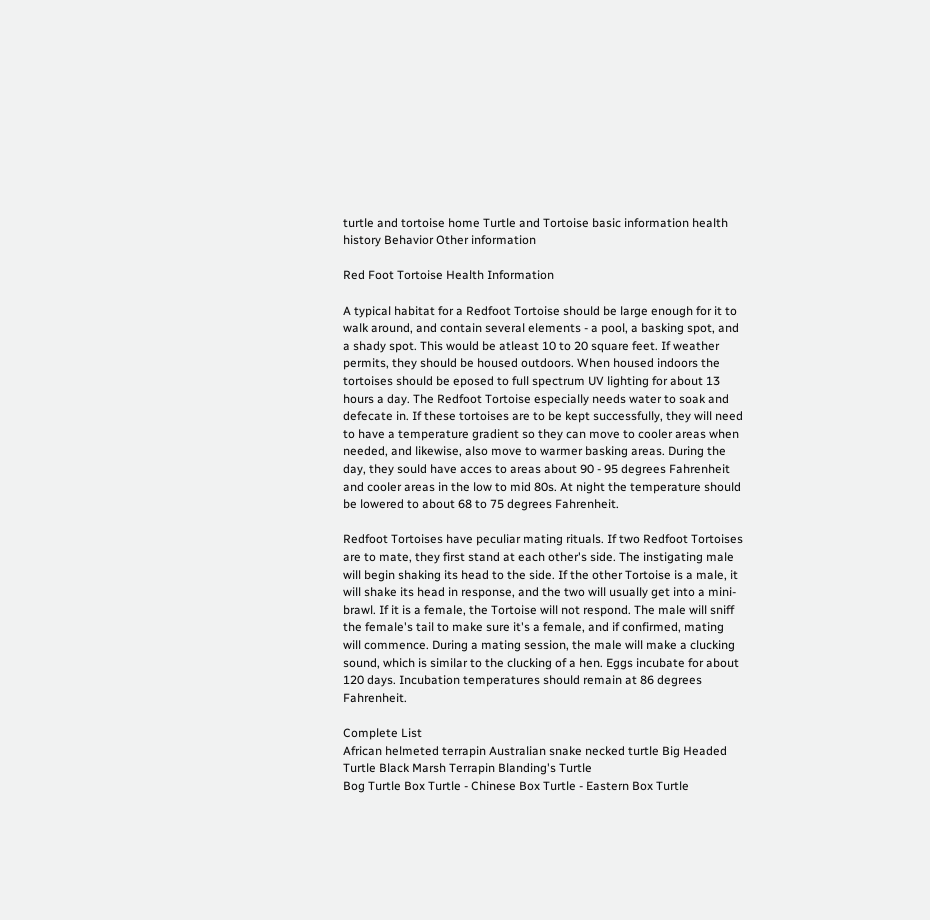turtle and tortoise home Turtle and Tortoise basic information health history Behavior Other information

Red Foot Tortoise Health Information

A typical habitat for a Redfoot Tortoise should be large enough for it to walk around, and contain several elements - a pool, a basking spot, and a shady spot. This would be atleast 10 to 20 square feet. If weather permits, they should be housed outdoors. When housed indoors the tortoises should be eposed to full spectrum UV lighting for about 13 hours a day. The Redfoot Tortoise especially needs water to soak and defecate in. If these tortoises are to be kept successfully, they will need to have a temperature gradient so they can move to cooler areas when needed, and likewise, also move to warmer basking areas. During the day, they sould have acces to areas about 90 - 95 degrees Fahrenheit and cooler areas in the low to mid 80s. At night the temperature should be lowered to about 68 to 75 degrees Fahrenheit.

Redfoot Tortoises have peculiar mating rituals. If two Redfoot Tortoises are to mate, they first stand at each other's side. The instigating male will begin shaking its head to the side. If the other Tortoise is a male, it will shake its head in response, and the two will usually get into a mini-brawl. If it is a female, the Tortoise will not respond. The male will sniff the female's tail to make sure it's a female, and if confirmed, mating will commence. During a mating session, the male will make a clucking sound, which is similar to the clucking of a hen. Eggs incubate for about 120 days. Incubation temperatures should remain at 86 degrees Fahrenheit.

Complete List
African helmeted terrapin Australian snake necked turtle Big Headed Turtle Black Marsh Terrapin Blanding's Turtle
Bog Turtle Box Turtle - Chinese Box Turtle - Eastern Box Turtle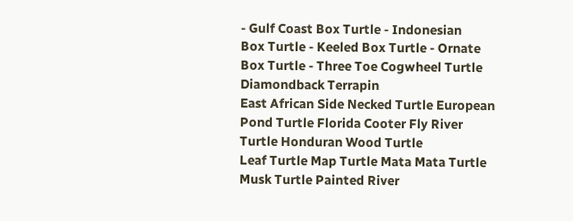- Gulf Coast Box Turtle - Indonesian
Box Turtle - Keeled Box Turtle - Ornate Box Turtle - Three Toe Cogwheel Turtle Diamondback Terrapin
East African Side Necked Turtle European Pond Turtle Florida Cooter Fly River Turtle Honduran Wood Turtle
Leaf Turtle Map Turtle Mata Mata Turtle Musk Turtle Painted River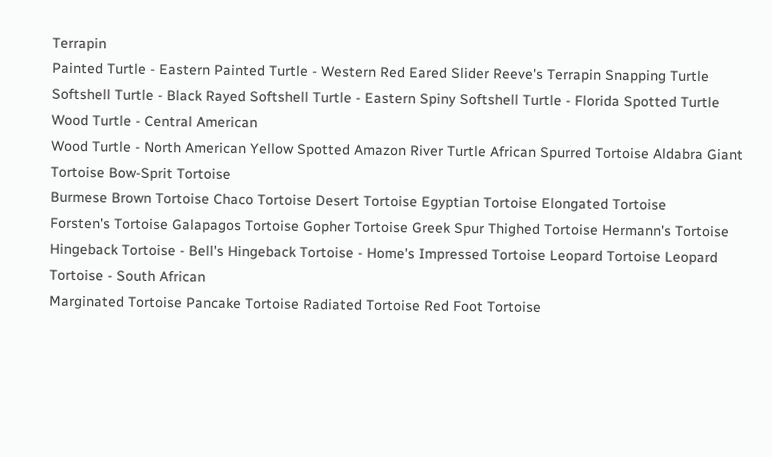Terrapin
Painted Turtle - Eastern Painted Turtle - Western Red Eared Slider Reeve's Terrapin Snapping Turtle
Softshell Turtle - Black Rayed Softshell Turtle - Eastern Spiny Softshell Turtle - Florida Spotted Turtle Wood Turtle - Central American
Wood Turtle - North American Yellow Spotted Amazon River Turtle African Spurred Tortoise Aldabra Giant Tortoise Bow-Sprit Tortoise
Burmese Brown Tortoise Chaco Tortoise Desert Tortoise Egyptian Tortoise Elongated Tortoise
Forsten's Tortoise Galapagos Tortoise Gopher Tortoise Greek Spur Thighed Tortoise Hermann's Tortoise
Hingeback Tortoise - Bell's Hingeback Tortoise - Home's Impressed Tortoise Leopard Tortoise Leopard Tortoise - South African
Marginated Tortoise Pancake Tortoise Radiated Tortoise Red Foot Tortoise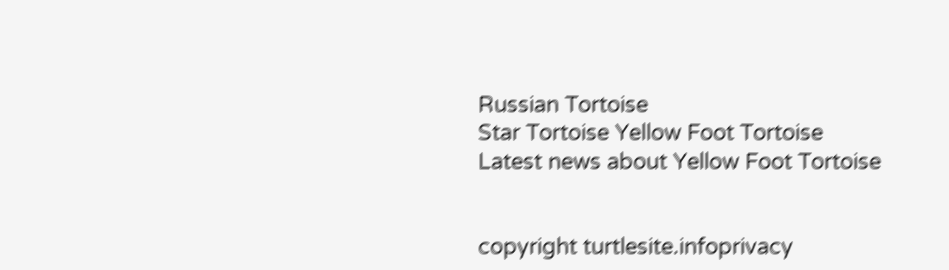Russian Tortoise
Star Tortoise Yellow Foot Tortoise
Latest news about Yellow Foot Tortoise


copyright turtlesite.infoprivacy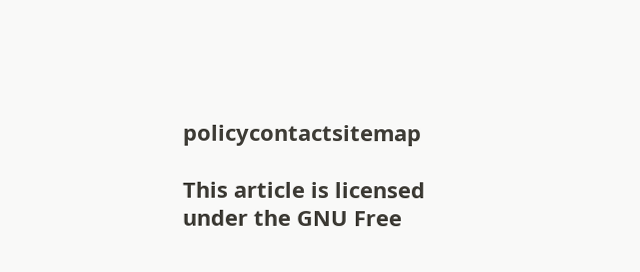policycontactsitemap

This article is licensed under the GNU Free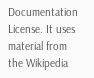Documentation License. It uses material from the Wikipedia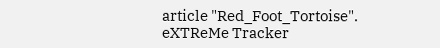article "Red_Foot_Tortoise".
eXTReMe Tracker